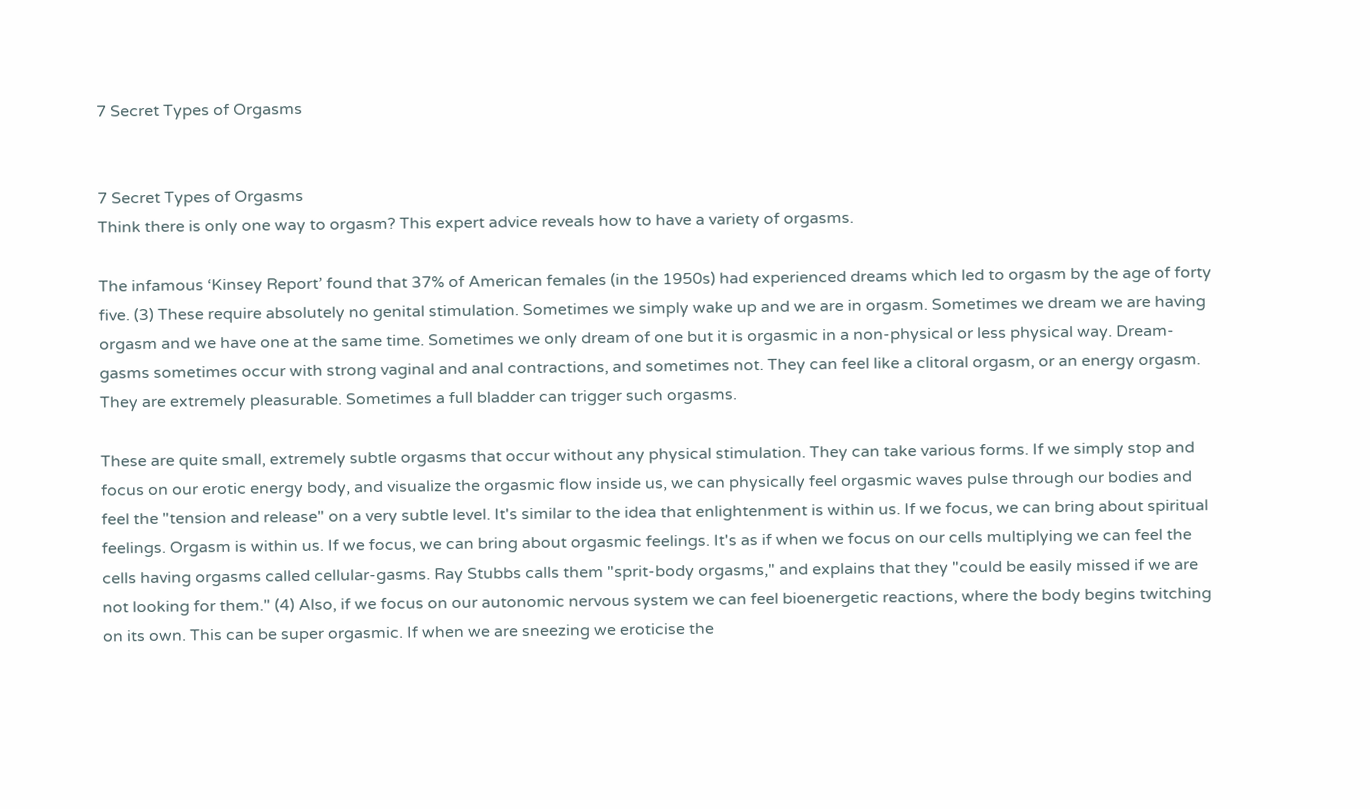7 Secret Types of Orgasms


7 Secret Types of Orgasms
Think there is only one way to orgasm? This expert advice reveals how to have a variety of orgasms.

The infamous ‘Kinsey Report’ found that 37% of American females (in the 1950s) had experienced dreams which led to orgasm by the age of forty five. (3) These require absolutely no genital stimulation. Sometimes we simply wake up and we are in orgasm. Sometimes we dream we are having orgasm and we have one at the same time. Sometimes we only dream of one but it is orgasmic in a non-physical or less physical way. Dream-gasms sometimes occur with strong vaginal and anal contractions, and sometimes not. They can feel like a clitoral orgasm, or an energy orgasm. They are extremely pleasurable. Sometimes a full bladder can trigger such orgasms.

These are quite small, extremely subtle orgasms that occur without any physical stimulation. They can take various forms. If we simply stop and focus on our erotic energy body, and visualize the orgasmic flow inside us, we can physically feel orgasmic waves pulse through our bodies and feel the "tension and release" on a very subtle level. It's similar to the idea that enlightenment is within us. If we focus, we can bring about spiritual feelings. Orgasm is within us. If we focus, we can bring about orgasmic feelings. It's as if when we focus on our cells multiplying we can feel the cells having orgasms called cellular-gasms. Ray Stubbs calls them "sprit-body orgasms," and explains that they "could be easily missed if we are not looking for them." (4) Also, if we focus on our autonomic nervous system we can feel bioenergetic reactions, where the body begins twitching on its own. This can be super orgasmic. If when we are sneezing we eroticise the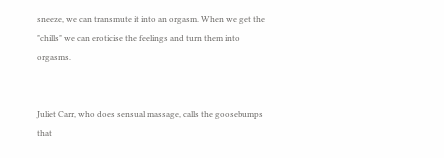sneeze, we can transmute it into an orgasm. When we get the "chills" we can eroticise the feelings and turn them into orgasms.


Juliet Carr, who does sensual massage, calls the goosebumps that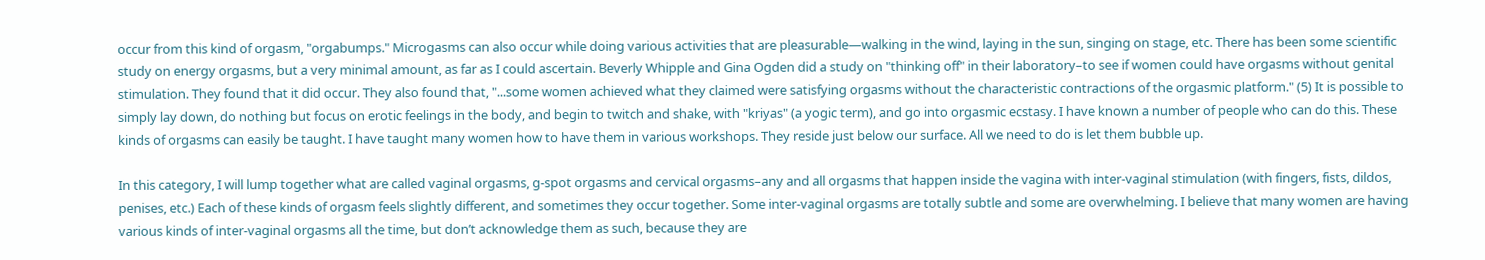occur from this kind of orgasm, "orgabumps." Microgasms can also occur while doing various activities that are pleasurable—walking in the wind, laying in the sun, singing on stage, etc. There has been some scientific study on energy orgasms, but a very minimal amount, as far as I could ascertain. Beverly Whipple and Gina Ogden did a study on "thinking off" in their laboratory–to see if women could have orgasms without genital stimulation. They found that it did occur. They also found that, "...some women achieved what they claimed were satisfying orgasms without the characteristic contractions of the orgasmic platform." (5) It is possible to simply lay down, do nothing but focus on erotic feelings in the body, and begin to twitch and shake, with "kriyas" (a yogic term), and go into orgasmic ecstasy. I have known a number of people who can do this. These kinds of orgasms can easily be taught. I have taught many women how to have them in various workshops. They reside just below our surface. All we need to do is let them bubble up.

In this category, I will lump together what are called vaginal orgasms, g-spot orgasms and cervical orgasms–any and all orgasms that happen inside the vagina with inter-vaginal stimulation (with fingers, fists, dildos, penises, etc.) Each of these kinds of orgasm feels slightly different, and sometimes they occur together. Some inter-vaginal orgasms are totally subtle and some are overwhelming. I believe that many women are having various kinds of inter-vaginal orgasms all the time, but don’t acknowledge them as such, because they are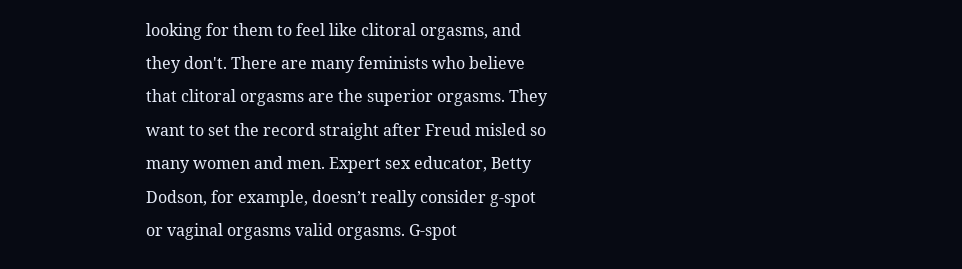looking for them to feel like clitoral orgasms, and they don't. There are many feminists who believe that clitoral orgasms are the superior orgasms. They want to set the record straight after Freud misled so many women and men. Expert sex educator, Betty Dodson, for example, doesn’t really consider g-spot or vaginal orgasms valid orgasms. G-spot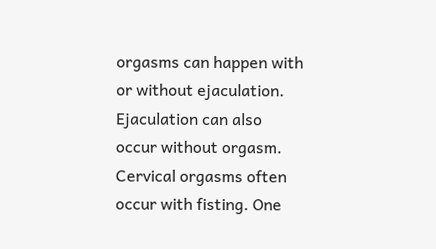orgasms can happen with or without ejaculation. Ejaculation can also occur without orgasm. Cervical orgasms often occur with fisting. One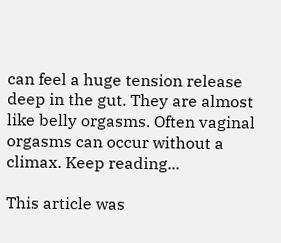can feel a huge tension release deep in the gut. They are almost like belly orgasms. Often vaginal orgasms can occur without a climax. Keep reading...

This article was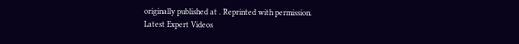originally published at . Reprinted with permission.
Latest Expert Videos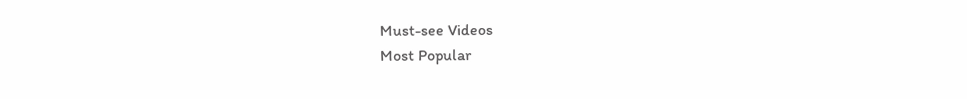Must-see Videos
Most Popular